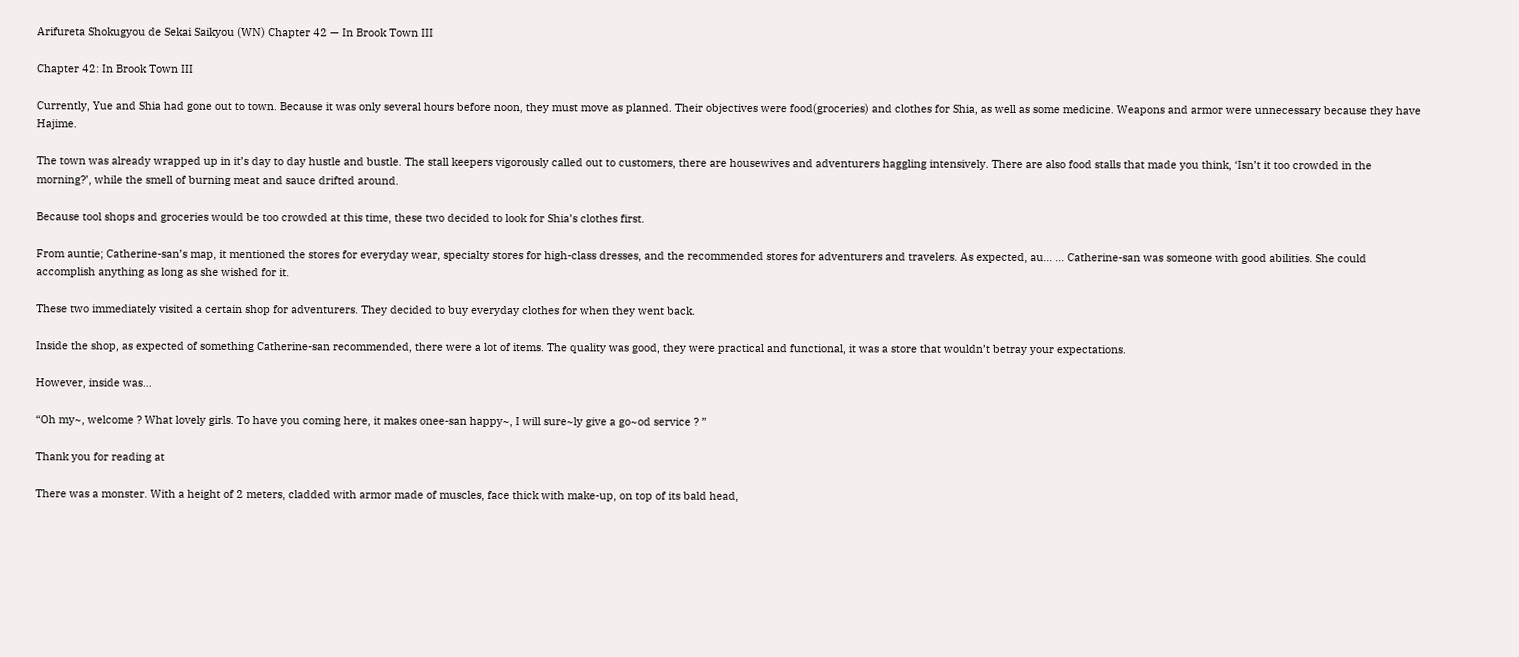Arifureta Shokugyou de Sekai Saikyou (WN) Chapter 42 — In Brook Town III

Chapter 42: In Brook Town III

Currently, Yue and Shia had gone out to town. Because it was only several hours before noon, they must move as planned. Their objectives were food(groceries) and clothes for Shia, as well as some medicine. Weapons and armor were unnecessary because they have Hajime.

The town was already wrapped up in it’s day to day hustle and bustle. The stall keepers vigorously called out to customers, there are housewives and adventurers haggling intensively. There are also food stalls that made you think, ‘Isn’t it too crowded in the morning?’, while the smell of burning meat and sauce drifted around.

Because tool shops and groceries would be too crowded at this time, these two decided to look for Shia’s clothes first.

From auntie; Catherine-san’s map, it mentioned the stores for everyday wear, specialty stores for high-class dresses, and the recommended stores for adventurers and travelers. As expected, au… … Catherine-san was someone with good abilities. She could accomplish anything as long as she wished for it.

These two immediately visited a certain shop for adventurers. They decided to buy everyday clothes for when they went back.

Inside the shop, as expected of something Catherine-san recommended, there were a lot of items. The quality was good, they were practical and functional, it was a store that wouldn’t betray your expectations.

However, inside was…

“Oh my~, welcome ? What lovely girls. To have you coming here, it makes onee-san happy~, I will sure~ly give a go~od service ? ”

Thank you for reading at

There was a monster. With a height of 2 meters, cladded with armor made of muscles, face thick with make-up, on top of its bald head,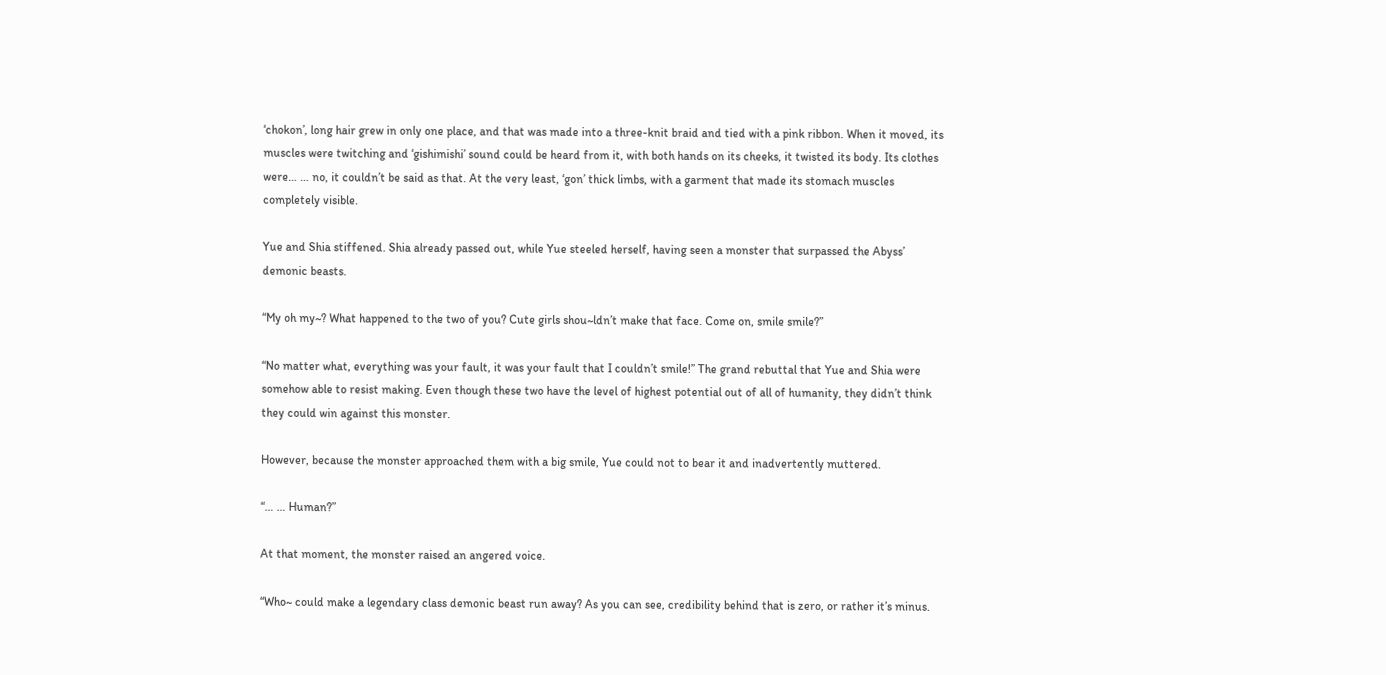‘chokon’, long hair grew in only one place, and that was made into a three-knit braid and tied with a pink ribbon. When it moved, its muscles were twitching and ‘gishimishi’ sound could be heard from it, with both hands on its cheeks, it twisted its body. Its clothes were… … no, it couldn’t be said as that. At the very least, ‘gon’ thick limbs, with a garment that made its stomach muscles completely visible.

Yue and Shia stiffened. Shia already passed out, while Yue steeled herself, having seen a monster that surpassed the Abyss’ demonic beasts.

“My oh my~? What happened to the two of you? Cute girls shou~ldn’t make that face. Come on, smile smile?”

“No matter what, everything was your fault, it was your fault that I couldn’t smile!” The grand rebuttal that Yue and Shia were somehow able to resist making. Even though these two have the level of highest potential out of all of humanity, they didn’t think they could win against this monster.

However, because the monster approached them with a big smile, Yue could not to bear it and inadvertently muttered.

“… … Human?”

At that moment, the monster raised an angered voice.

“Who~ could make a legendary class demonic beast run away? As you can see, credibility behind that is zero, or rather it’s minus.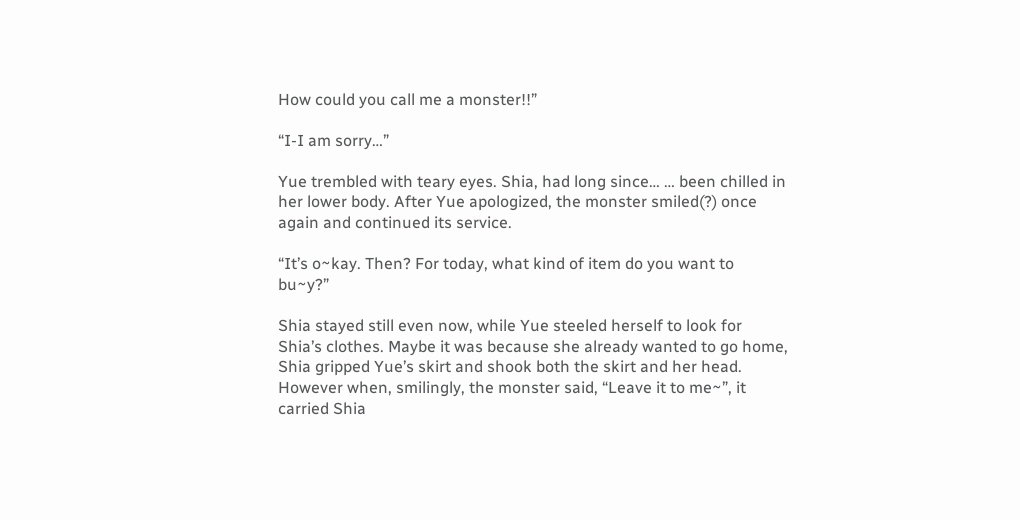How could you call me a monster!!”

“I-I am sorry…”

Yue trembled with teary eyes. Shia, had long since… … been chilled in her lower body. After Yue apologized, the monster smiled(?) once again and continued its service.

“It’s o~kay. Then? For today, what kind of item do you want to bu~y?”

Shia stayed still even now, while Yue steeled herself to look for Shia’s clothes. Maybe it was because she already wanted to go home, Shia gripped Yue’s skirt and shook both the skirt and her head. However when, smilingly, the monster said, “Leave it to me~”, it carried Shia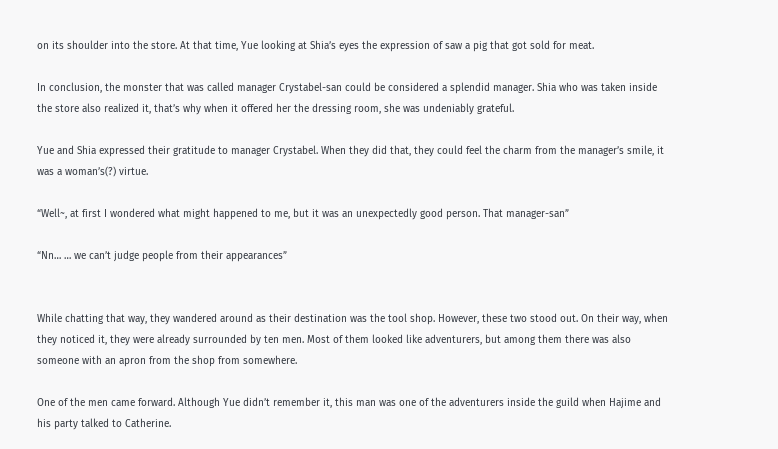on its shoulder into the store. At that time, Yue looking at Shia’s eyes the expression of saw a pig that got sold for meat.

In conclusion, the monster that was called manager Crystabel-san could be considered a splendid manager. Shia who was taken inside the store also realized it, that’s why when it offered her the dressing room, she was undeniably grateful.

Yue and Shia expressed their gratitude to manager Crystabel. When they did that, they could feel the charm from the manager’s smile, it was a woman’s(?) virtue.

“Well~, at first I wondered what might happened to me, but it was an unexpectedly good person. That manager-san”

“Nn… … we can’t judge people from their appearances”


While chatting that way, they wandered around as their destination was the tool shop. However, these two stood out. On their way, when they noticed it, they were already surrounded by ten men. Most of them looked like adventurers, but among them there was also someone with an apron from the shop from somewhere.

One of the men came forward. Although Yue didn’t remember it, this man was one of the adventurers inside the guild when Hajime and his party talked to Catherine.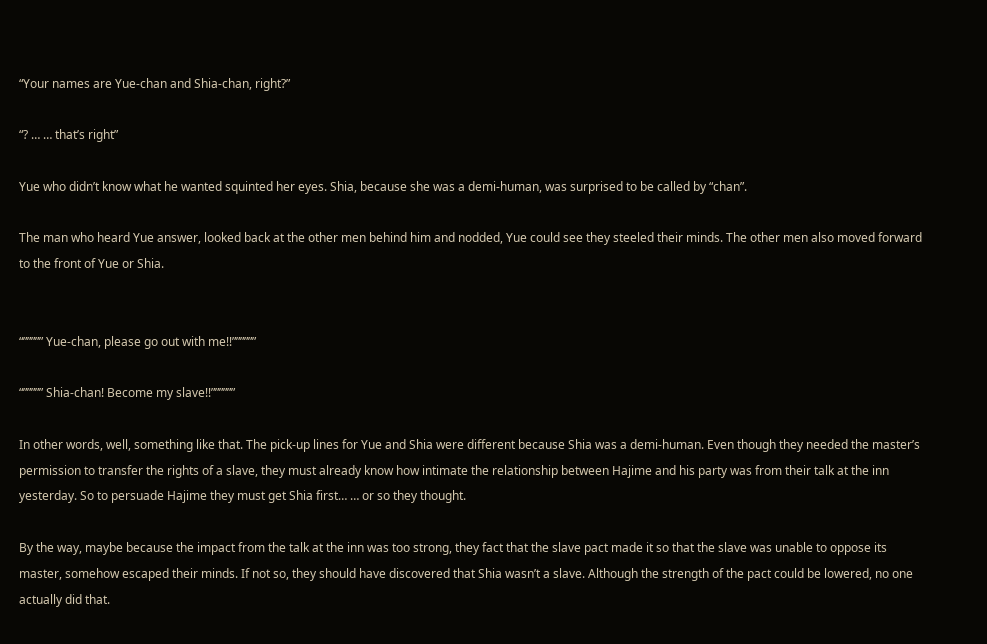“Your names are Yue-chan and Shia-chan, right?”

“? … … that’s right”

Yue who didn’t know what he wanted squinted her eyes. Shia, because she was a demi-human, was surprised to be called by “chan”.

The man who heard Yue answer, looked back at the other men behind him and nodded, Yue could see they steeled their minds. The other men also moved forward to the front of Yue or Shia.


“””””” Yue-chan, please go out with me!!””””””

“””””” Shia-chan! Become my slave!!””””””

In other words, well, something like that. The pick-up lines for Yue and Shia were different because Shia was a demi-human. Even though they needed the master’s permission to transfer the rights of a slave, they must already know how intimate the relationship between Hajime and his party was from their talk at the inn yesterday. So to persuade Hajime they must get Shia first… … or so they thought.

By the way, maybe because the impact from the talk at the inn was too strong, they fact that the slave pact made it so that the slave was unable to oppose its master, somehow escaped their minds. If not so, they should have discovered that Shia wasn’t a slave. Although the strength of the pact could be lowered, no one actually did that.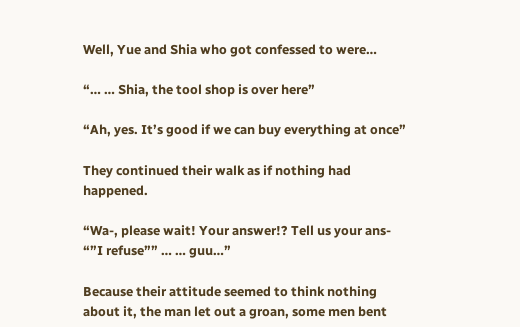Well, Yue and Shia who got confessed to were…

“… … Shia, the tool shop is over here”

“Ah, yes. It’s good if we can buy everything at once”

They continued their walk as if nothing had happened.

“Wa-, please wait! Your answer!? Tell us your ans- “”I refuse”” … … guu…”

Because their attitude seemed to think nothing about it, the man let out a groan, some men bent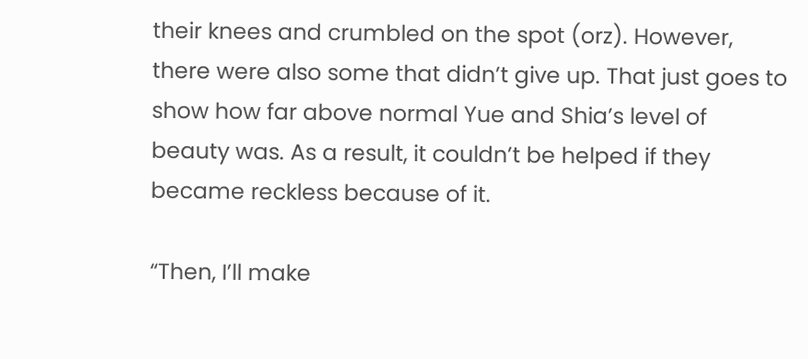their knees and crumbled on the spot (orz). However, there were also some that didn’t give up. That just goes to show how far above normal Yue and Shia’s level of beauty was. As a result, it couldn’t be helped if they became reckless because of it.

“Then, I’ll make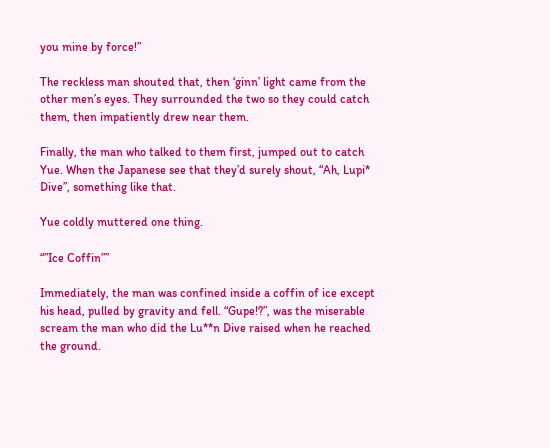you mine by force!”

The reckless man shouted that, then ‘ginn’ light came from the other men’s eyes. They surrounded the two so they could catch them, then impatiently drew near them.

Finally, the man who talked to them first, jumped out to catch Yue. When the Japanese see that they’d surely shout, “Ah, Lupi* Dive”, something like that.

Yue coldly muttered one thing.

“”Ice Coffin””

Immediately, the man was confined inside a coffin of ice except his head, pulled by gravity and fell. “Gupe!?”, was the miserable scream the man who did the Lu**n Dive raised when he reached the ground.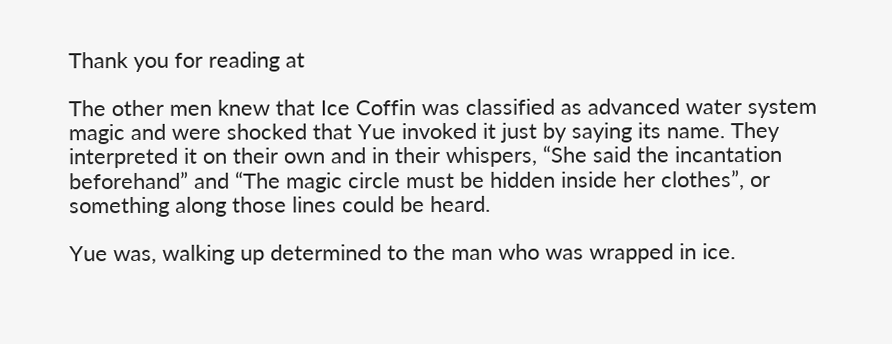Thank you for reading at

The other men knew that Ice Coffin was classified as advanced water system magic and were shocked that Yue invoked it just by saying its name. They interpreted it on their own and in their whispers, “She said the incantation beforehand” and “The magic circle must be hidden inside her clothes”, or something along those lines could be heard.

Yue was, walking up determined to the man who was wrapped in ice.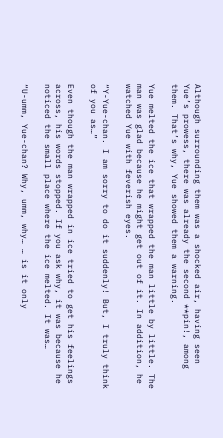Although surrounding them was a shocked air, having seen Yue’s prowess, there was already the second **pin!, among them. That’s why, Yue showed them a warning.

Yue melted the ice that wrapped the man little by little. The man was glad because he might get out of it. In addition, he watched Yue with feverish eyes.

“Y-Yue-chan. I am sorry to do it suddenly! But, I truly think of you as…”

Even though the man wrapped in ice tried to get his feelings across, his words stopped. If you ask why, it was because he noticed the small place where the ice melted. It was…

“U-umm, Yue-chan? Why, umm, why… … is it only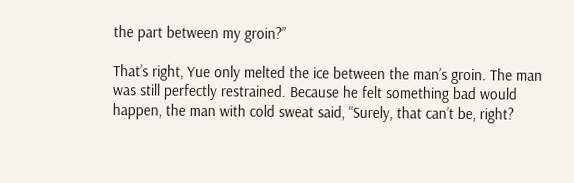the part between my groin?”

That’s right, Yue only melted the ice between the man’s groin. The man was still perfectly restrained. Because he felt something bad would happen, the man with cold sweat said, “Surely, that can’t be, right?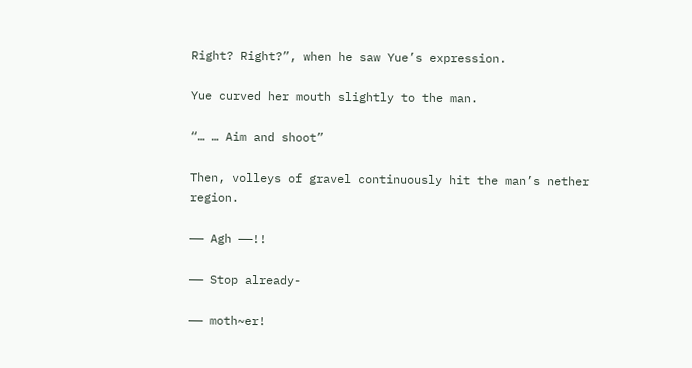Right? Right?”, when he saw Yue’s expression.

Yue curved her mouth slightly to the man.

“… … Aim and shoot”

Then, volleys of gravel continuously hit the man’s nether region.

—— Agh ——!!

—— Stop already-

—— moth~er!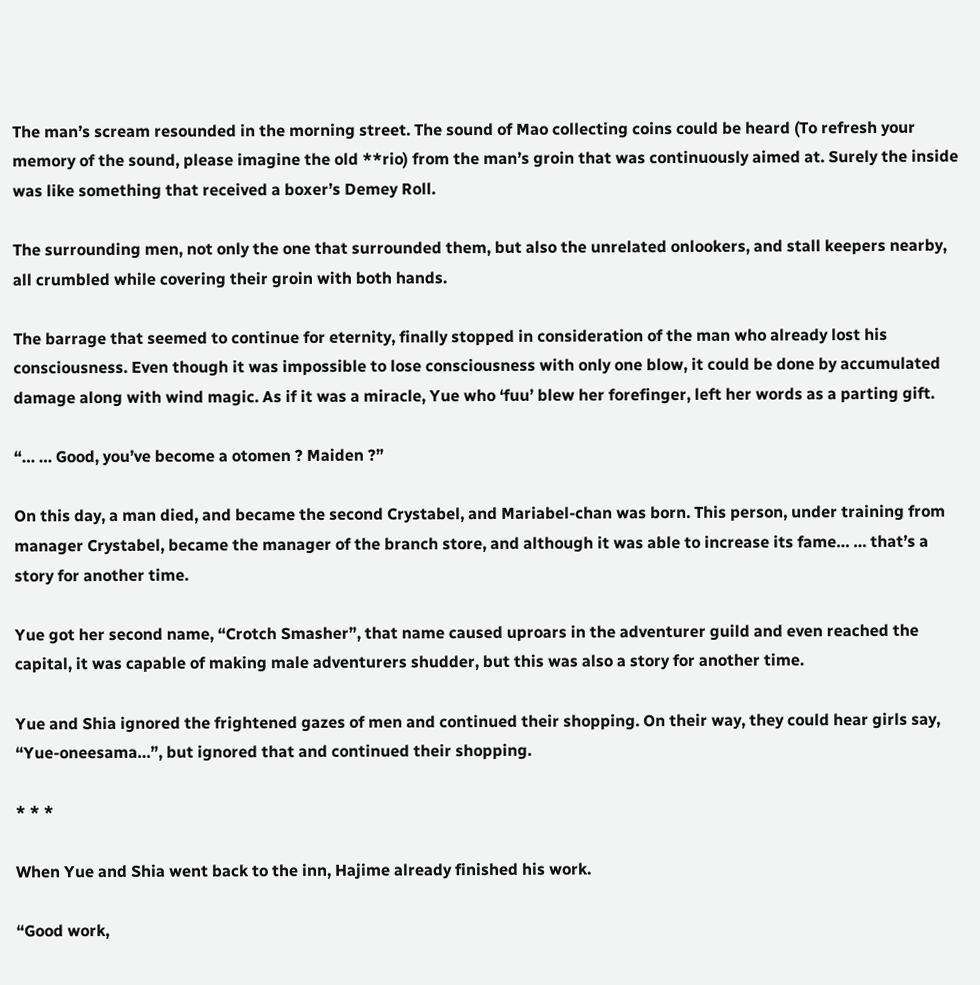The man’s scream resounded in the morning street. The sound of Mao collecting coins could be heard (To refresh your memory of the sound, please imagine the old **rio) from the man’s groin that was continuously aimed at. Surely the inside was like something that received a boxer’s Demey Roll.

The surrounding men, not only the one that surrounded them, but also the unrelated onlookers, and stall keepers nearby, all crumbled while covering their groin with both hands.

The barrage that seemed to continue for eternity, finally stopped in consideration of the man who already lost his consciousness. Even though it was impossible to lose consciousness with only one blow, it could be done by accumulated damage along with wind magic. As if it was a miracle, Yue who ‘fuu’ blew her forefinger, left her words as a parting gift.

“… … Good, you’ve become a otomen ? Maiden ?”

On this day, a man died, and became the second Crystabel, and Mariabel-chan was born. This person, under training from manager Crystabel, became the manager of the branch store, and although it was able to increase its fame… … that’s a story for another time.

Yue got her second name, “Crotch Smasher”, that name caused uproars in the adventurer guild and even reached the capital, it was capable of making male adventurers shudder, but this was also a story for another time.

Yue and Shia ignored the frightened gazes of men and continued their shopping. On their way, they could hear girls say, “Yue-oneesama…”, but ignored that and continued their shopping.

* * *

When Yue and Shia went back to the inn, Hajime already finished his work.

“Good work,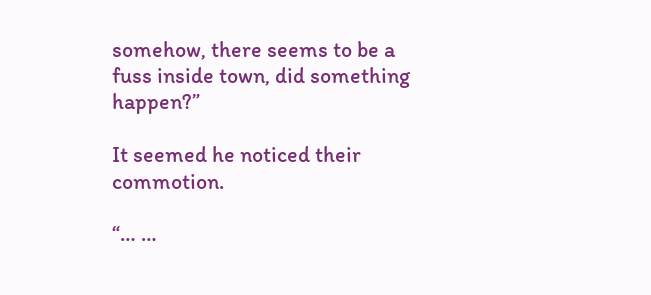somehow, there seems to be a fuss inside town, did something happen?”

It seemed he noticed their commotion.

“… …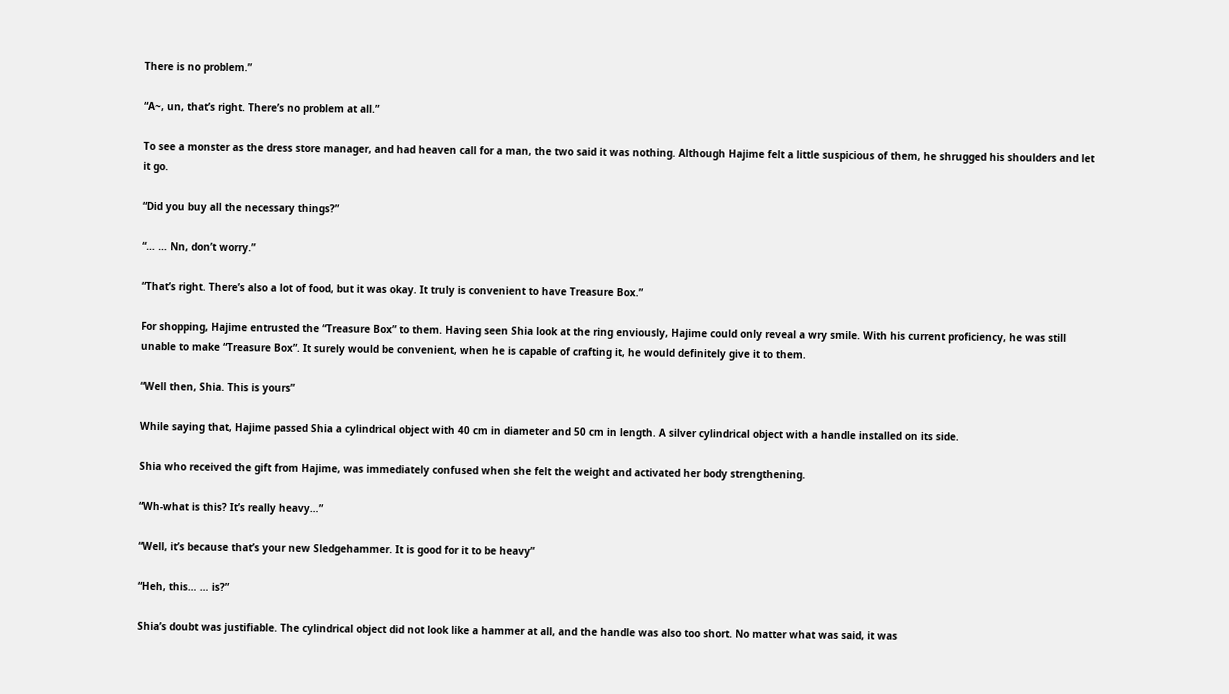There is no problem.”

“A~, un, that’s right. There’s no problem at all.”

To see a monster as the dress store manager, and had heaven call for a man, the two said it was nothing. Although Hajime felt a little suspicious of them, he shrugged his shoulders and let it go.

“Did you buy all the necessary things?”

“… … Nn, don’t worry.”

“That’s right. There’s also a lot of food, but it was okay. It truly is convenient to have Treasure Box.”

For shopping, Hajime entrusted the “Treasure Box” to them. Having seen Shia look at the ring enviously, Hajime could only reveal a wry smile. With his current proficiency, he was still unable to make “Treasure Box”. It surely would be convenient, when he is capable of crafting it, he would definitely give it to them.

“Well then, Shia. This is yours”

While saying that, Hajime passed Shia a cylindrical object with 40 cm in diameter and 50 cm in length. A silver cylindrical object with a handle installed on its side.

Shia who received the gift from Hajime, was immediately confused when she felt the weight and activated her body strengthening.

“Wh-what is this? It’s really heavy…”

“Well, it’s because that’s your new Sledgehammer. It is good for it to be heavy”

“Heh, this… … is?”

Shia’s doubt was justifiable. The cylindrical object did not look like a hammer at all, and the handle was also too short. No matter what was said, it was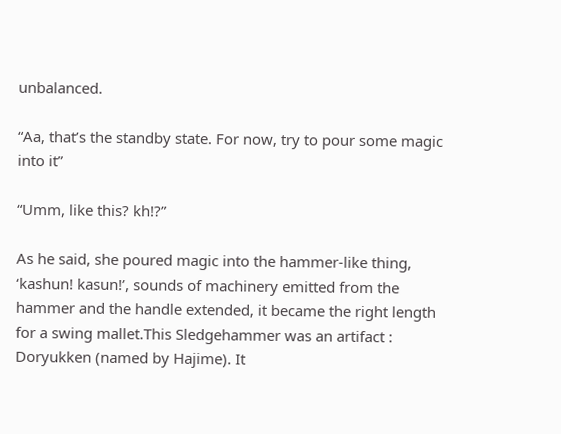unbalanced.

“Aa, that’s the standby state. For now, try to pour some magic into it”

“Umm, like this? kh!?”

As he said, she poured magic into the hammer-like thing, ‘kashun! kasun!’, sounds of machinery emitted from the hammer and the handle extended, it became the right length for a swing mallet.This Sledgehammer was an artifact : Doryukken (named by Hajime). It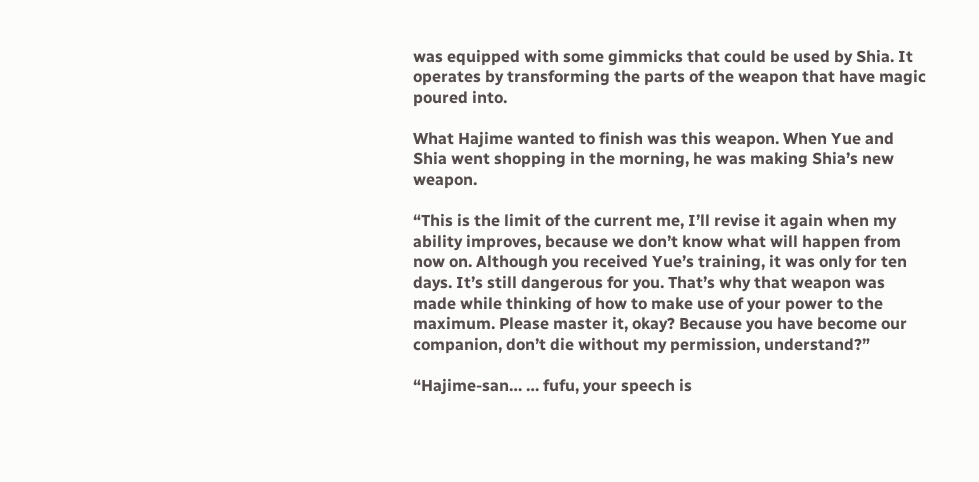was equipped with some gimmicks that could be used by Shia. It operates by transforming the parts of the weapon that have magic poured into.

What Hajime wanted to finish was this weapon. When Yue and Shia went shopping in the morning, he was making Shia’s new weapon.

“This is the limit of the current me, I’ll revise it again when my ability improves, because we don’t know what will happen from now on. Although you received Yue’s training, it was only for ten days. It’s still dangerous for you. That’s why that weapon was made while thinking of how to make use of your power to the maximum. Please master it, okay? Because you have become our companion, don’t die without my permission, understand?”

“Hajime-san… … fufu, your speech is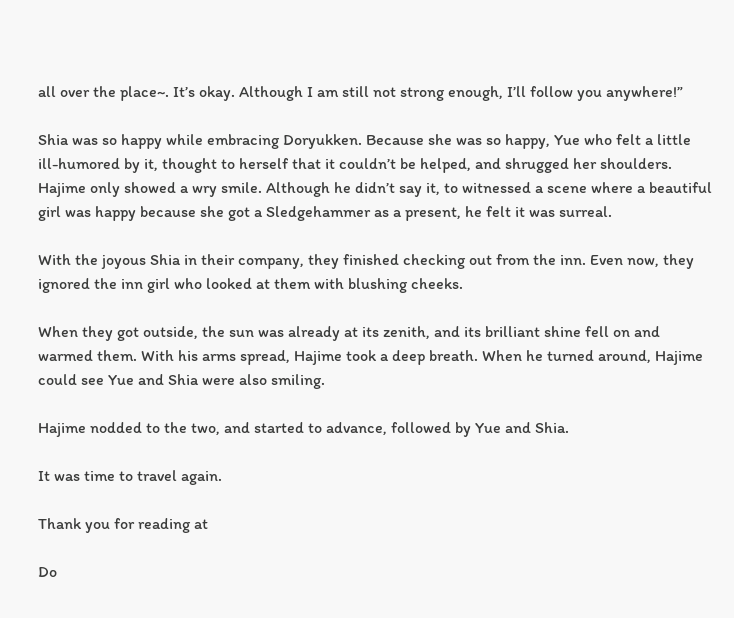all over the place~. It’s okay. Although I am still not strong enough, I’ll follow you anywhere!”

Shia was so happy while embracing Doryukken. Because she was so happy, Yue who felt a little ill-humored by it, thought to herself that it couldn’t be helped, and shrugged her shoulders. Hajime only showed a wry smile. Although he didn’t say it, to witnessed a scene where a beautiful girl was happy because she got a Sledgehammer as a present, he felt it was surreal.

With the joyous Shia in their company, they finished checking out from the inn. Even now, they ignored the inn girl who looked at them with blushing cheeks.

When they got outside, the sun was already at its zenith, and its brilliant shine fell on and warmed them. With his arms spread, Hajime took a deep breath. When he turned around, Hajime could see Yue and Shia were also smiling.

Hajime nodded to the two, and started to advance, followed by Yue and Shia.

It was time to travel again.

Thank you for reading at

Do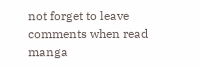not forget to leave comments when read manga